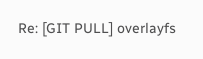Re: [GIT PULL] overlayfs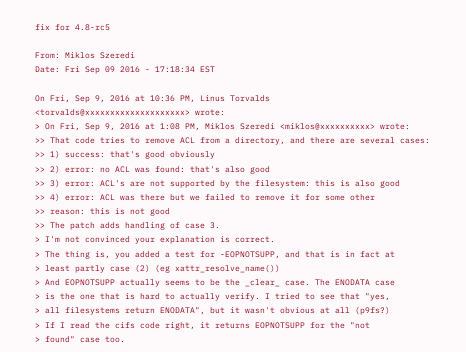fix for 4.8-rc5

From: Miklos Szeredi
Date: Fri Sep 09 2016 - 17:18:34 EST

On Fri, Sep 9, 2016 at 10:36 PM, Linus Torvalds
<torvalds@xxxxxxxxxxxxxxxxxxxx> wrote:
> On Fri, Sep 9, 2016 at 1:08 PM, Miklos Szeredi <miklos@xxxxxxxxxx> wrote:
>> That code tries to remove ACL from a directory, and there are several cases:
>> 1) success: that's good obviously
>> 2) error: no ACL was found: that's also good
>> 3) error: ACL's are not supported by the filesystem: this is also good
>> 4) error: ACL was there but we failed to remove it for some other
>> reason: this is not good
>> The patch adds handling of case 3.
> I'm not convinced your explanation is correct.
> The thing is, you added a test for -EOPNOTSUPP, and that is in fact at
> least partly case (2) (eg xattr_resolve_name())
> And EOPNOTSUPP actually seems to be the _clear_ case. The ENODATA case
> is the one that is hard to actually verify. I tried to see that "yes,
> all filesystems return ENODATA", but it wasn't obvious at all (p9fs?)
> If I read the cifs code right, it returns EOPNOTSUPP for the "not
> found" case too.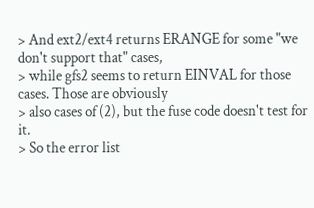> And ext2/ext4 returns ERANGE for some "we don't support that" cases,
> while gfs2 seems to return EINVAL for those cases. Those are obviously
> also cases of (2), but the fuse code doesn't test for it.
> So the error list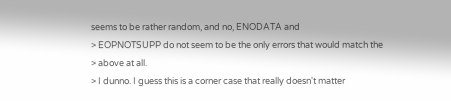seems to be rather random, and no, ENODATA and
> EOPNOTSUPP do not seem to be the only errors that would match the
> above at all.
> I dunno. I guess this is a corner case that really doesn't matter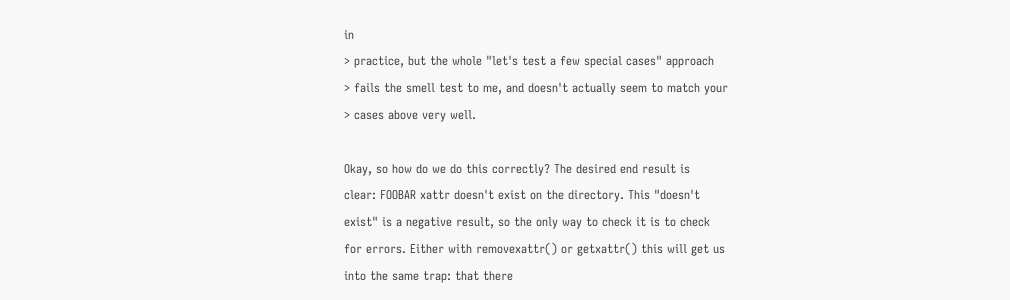in
> practice, but the whole "let's test a few special cases" approach
> fails the smell test to me, and doesn't actually seem to match your
> cases above very well.

Okay, so how do we do this correctly? The desired end result is
clear: FOOBAR xattr doesn't exist on the directory. This "doesn't
exist" is a negative result, so the only way to check it is to check
for errors. Either with removexattr() or getxattr() this will get us
into the same trap: that there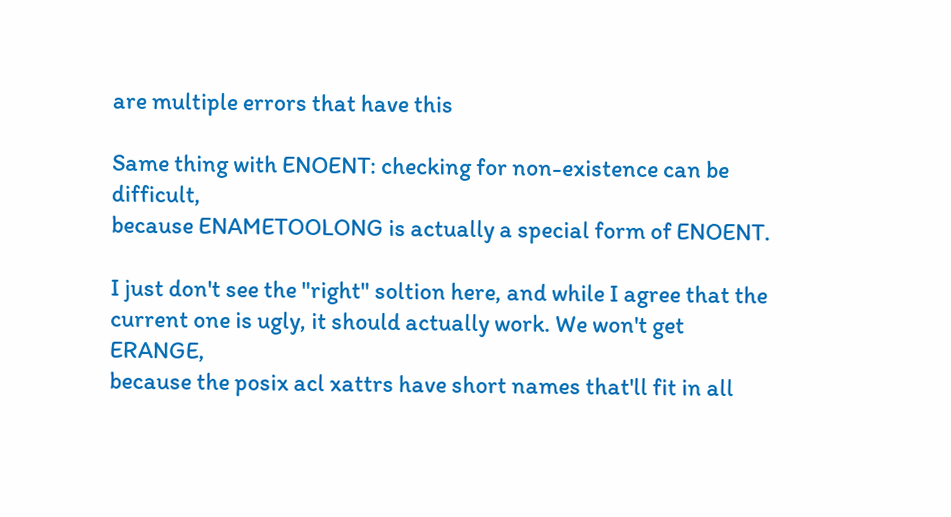are multiple errors that have this

Same thing with ENOENT: checking for non-existence can be difficult,
because ENAMETOOLONG is actually a special form of ENOENT.

I just don't see the "right" soltion here, and while I agree that the
current one is ugly, it should actually work. We won't get ERANGE,
because the posix acl xattrs have short names that'll fit in all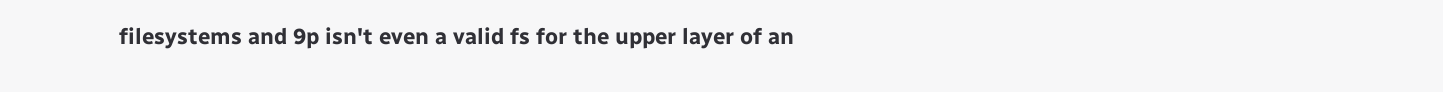filesystems and 9p isn't even a valid fs for the upper layer of an